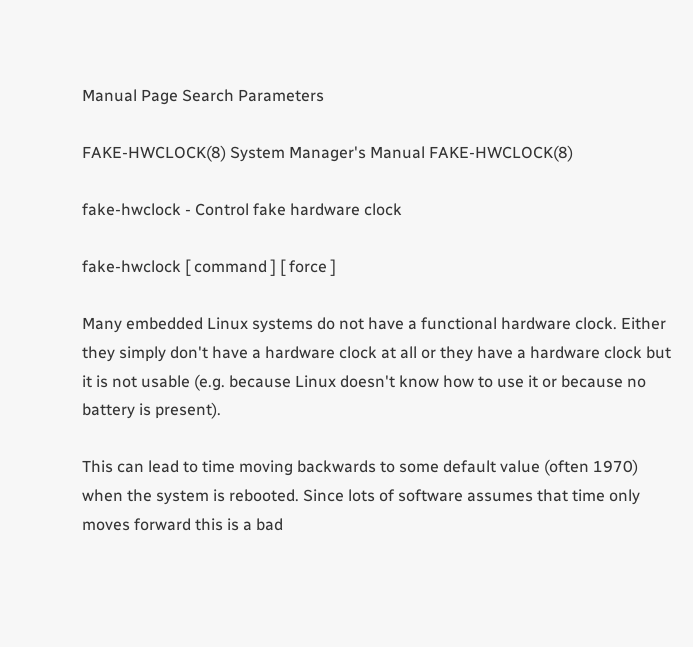Manual Page Search Parameters

FAKE-HWCLOCK(8) System Manager's Manual FAKE-HWCLOCK(8)

fake-hwclock - Control fake hardware clock

fake-hwclock [ command ] [ force ]

Many embedded Linux systems do not have a functional hardware clock. Either they simply don't have a hardware clock at all or they have a hardware clock but it is not usable (e.g. because Linux doesn't know how to use it or because no battery is present).

This can lead to time moving backwards to some default value (often 1970) when the system is rebooted. Since lots of software assumes that time only moves forward this is a bad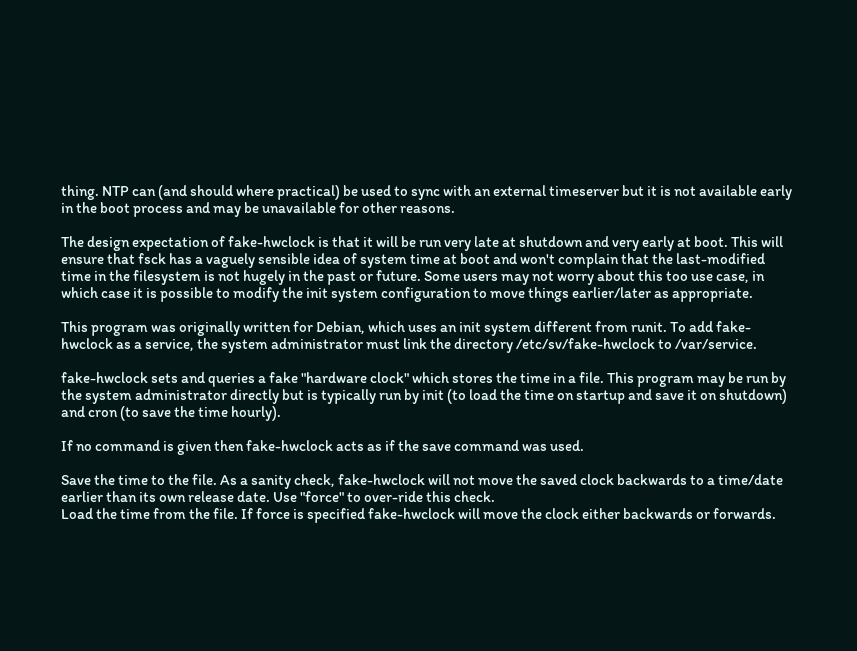thing. NTP can (and should where practical) be used to sync with an external timeserver but it is not available early in the boot process and may be unavailable for other reasons.

The design expectation of fake-hwclock is that it will be run very late at shutdown and very early at boot. This will ensure that fsck has a vaguely sensible idea of system time at boot and won't complain that the last-modified time in the filesystem is not hugely in the past or future. Some users may not worry about this too use case, in which case it is possible to modify the init system configuration to move things earlier/later as appropriate.

This program was originally written for Debian, which uses an init system different from runit. To add fake-hwclock as a service, the system administrator must link the directory /etc/sv/fake-hwclock to /var/service.

fake-hwclock sets and queries a fake "hardware clock" which stores the time in a file. This program may be run by the system administrator directly but is typically run by init (to load the time on startup and save it on shutdown) and cron (to save the time hourly).

If no command is given then fake-hwclock acts as if the save command was used.

Save the time to the file. As a sanity check, fake-hwclock will not move the saved clock backwards to a time/date earlier than its own release date. Use "force" to over-ride this check.
Load the time from the file. If force is specified fake-hwclock will move the clock either backwards or forwards.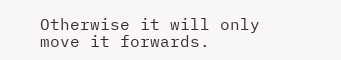Otherwise it will only move it forwards.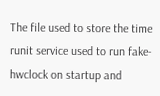The file used to store the time
runit service used to run fake-hwclock on startup and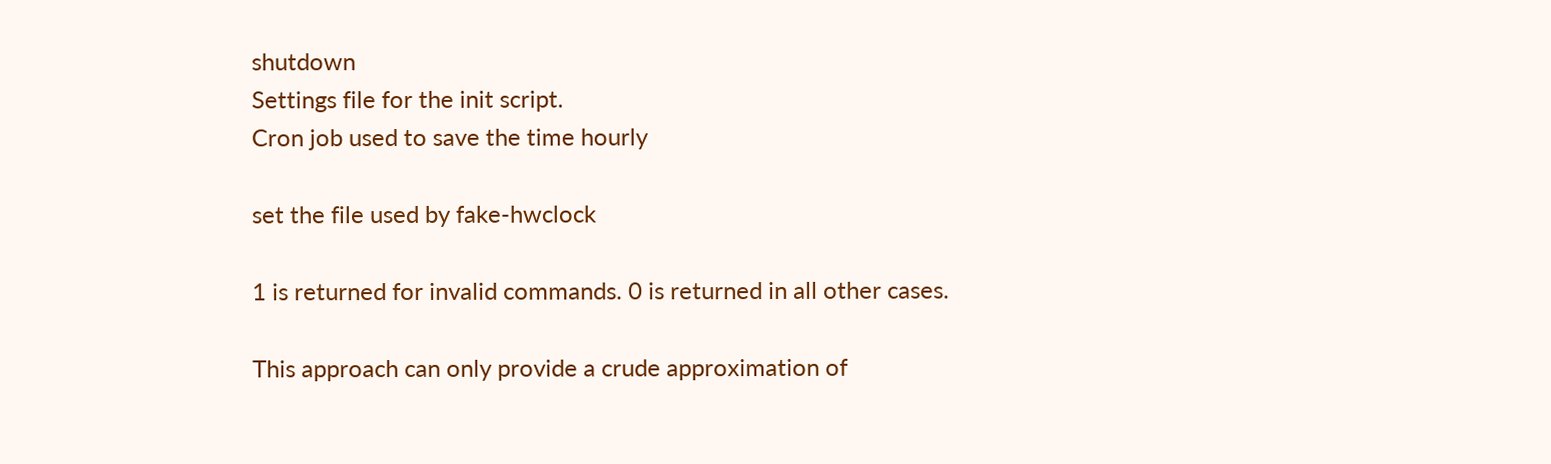shutdown
Settings file for the init script.
Cron job used to save the time hourly

set the file used by fake-hwclock

1 is returned for invalid commands. 0 is returned in all other cases.

This approach can only provide a crude approximation of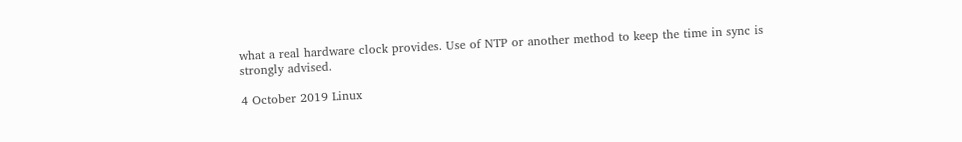what a real hardware clock provides. Use of NTP or another method to keep the time in sync is strongly advised.

4 October 2019 Linux